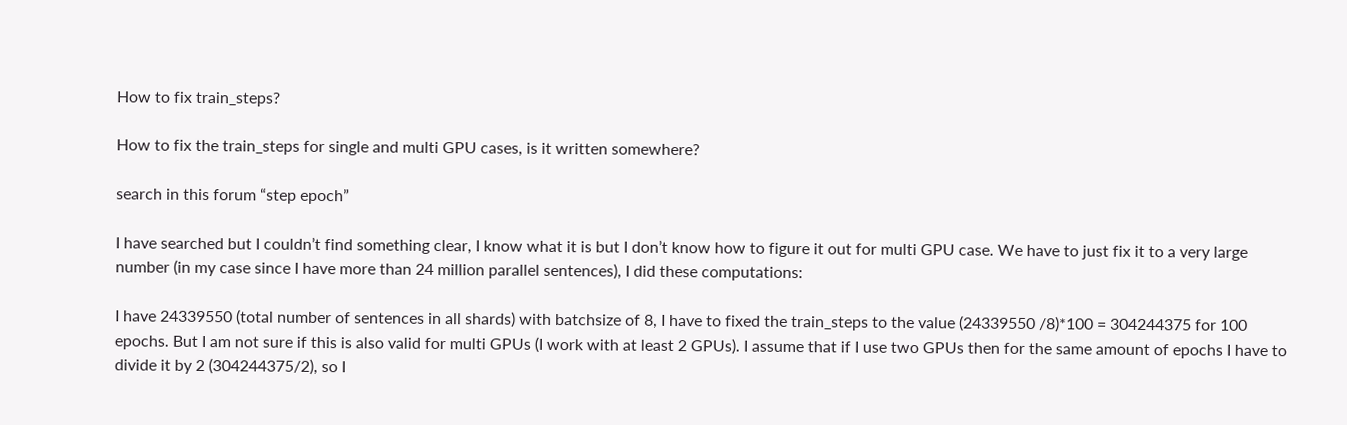How to fix train_steps?

How to fix the train_steps for single and multi GPU cases, is it written somewhere?

search in this forum “step epoch”

I have searched but I couldn’t find something clear, I know what it is but I don’t know how to figure it out for multi GPU case. We have to just fix it to a very large number (in my case since I have more than 24 million parallel sentences), I did these computations:

I have 24339550 (total number of sentences in all shards) with batchsize of 8, I have to fixed the train_steps to the value (24339550 /8)*100 = 304244375 for 100 epochs. But I am not sure if this is also valid for multi GPUs (I work with at least 2 GPUs). I assume that if I use two GPUs then for the same amount of epochs I have to divide it by 2 (304244375/2), so I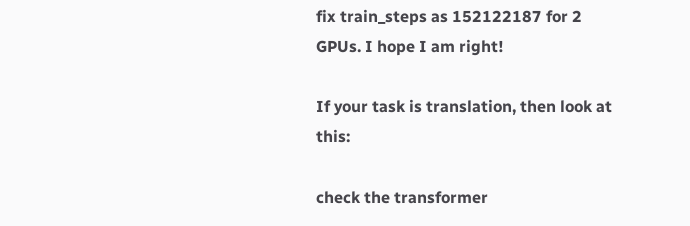fix train_steps as 152122187 for 2 GPUs. I hope I am right!

If your task is translation, then look at this:

check the transformer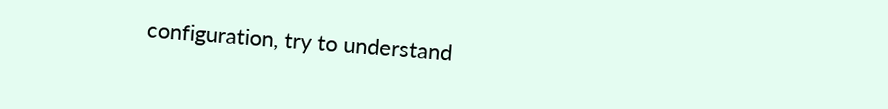configuration, try to understand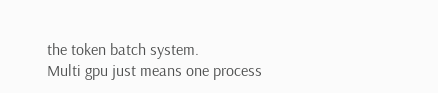the token batch system.
Multi gpu just means one process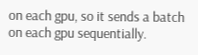on each gpu, so it sends a batch on each gpu sequentially.